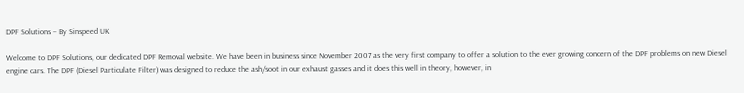DPF Solutions – By Sinspeed UK

Welcome to DPF Solutions, our dedicated DPF Removal website. We have been in business since November 2007 as the very first company to offer a solution to the ever growing concern of the DPF problems on new Diesel engine cars. The DPF (Diesel Particulate Filter) was designed to reduce the ash/soot in our exhaust gasses and it does this well in theory, however, in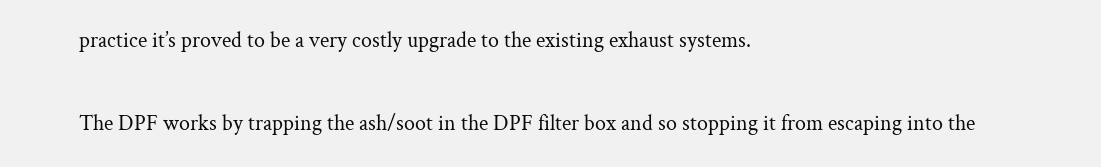practice it’s proved to be a very costly upgrade to the existing exhaust systems.

The DPF works by trapping the ash/soot in the DPF filter box and so stopping it from escaping into the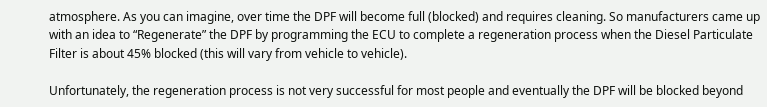atmosphere. As you can imagine, over time the DPF will become full (blocked) and requires cleaning. So manufacturers came up with an idea to “Regenerate” the DPF by programming the ECU to complete a regeneration process when the Diesel Particulate Filter is about 45% blocked (this will vary from vehicle to vehicle).

Unfortunately, the regeneration process is not very successful for most people and eventually the DPF will be blocked beyond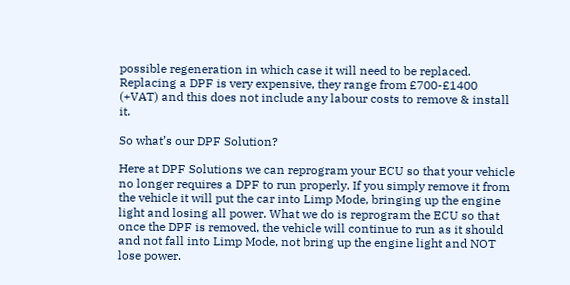possible regeneration in which case it will need to be replaced. Replacing a DPF is very expensive, they range from £700-£1400 (+VAT) and this does not include any labour costs to remove & install it.

So what’s our DPF Solution?

Here at DPF Solutions we can reprogram your ECU so that your vehicle no longer requires a DPF to run properly. If you simply remove it from the vehicle it will put the car into Limp Mode, bringing up the engine light and losing all power. What we do is reprogram the ECU so that once the DPF is removed, the vehicle will continue to run as it should and not fall into Limp Mode, not bring up the engine light and NOT lose power.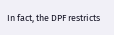In fact, the DPF restricts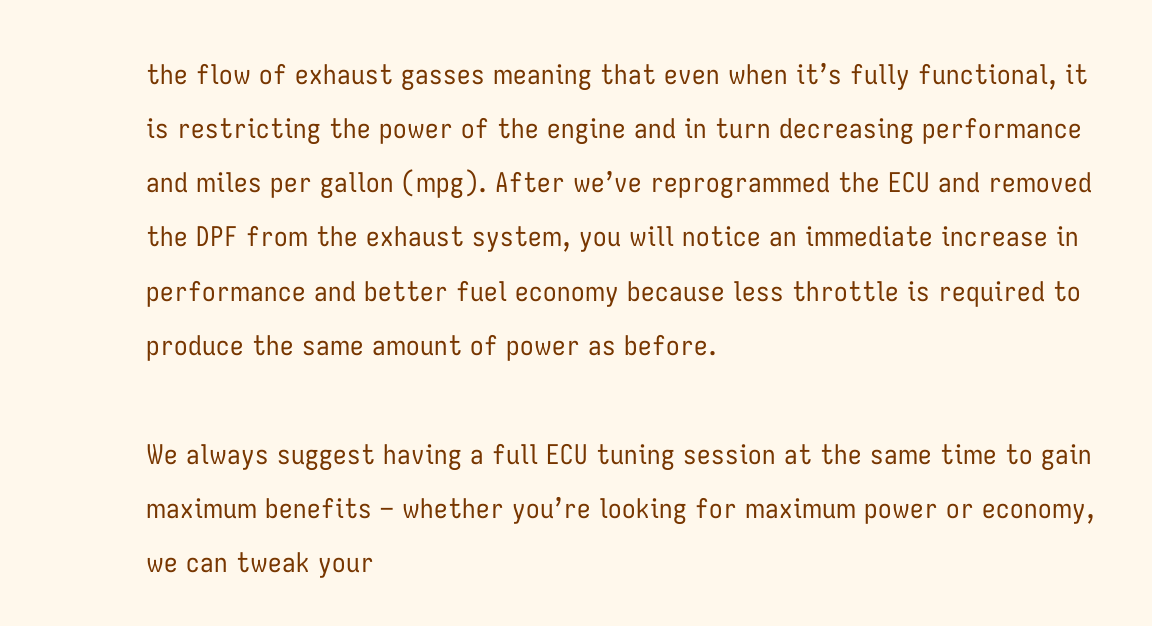the flow of exhaust gasses meaning that even when it’s fully functional, it is restricting the power of the engine and in turn decreasing performance and miles per gallon (mpg). After we’ve reprogrammed the ECU and removed the DPF from the exhaust system, you will notice an immediate increase in performance and better fuel economy because less throttle is required to produce the same amount of power as before.

We always suggest having a full ECU tuning session at the same time to gain maximum benefits – whether you’re looking for maximum power or economy, we can tweak your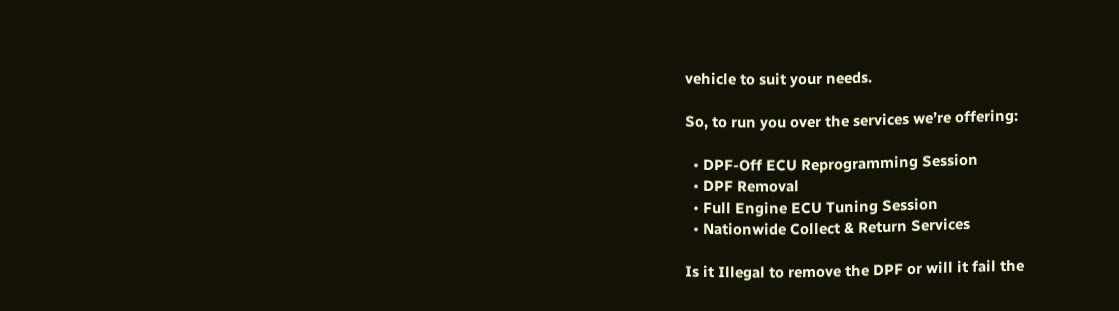vehicle to suit your needs.

So, to run you over the services we’re offering:

  • DPF-Off ECU Reprogramming Session
  • DPF Removal
  • Full Engine ECU Tuning Session
  • Nationwide Collect & Return Services

Is it Illegal to remove the DPF or will it fail the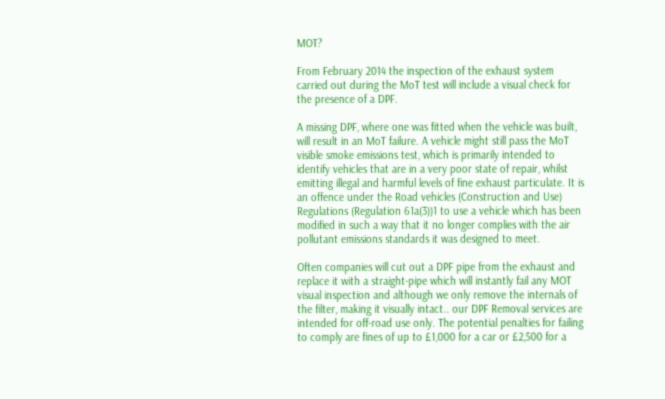MOT?

From February 2014 the inspection of the exhaust system carried out during the MoT test will include a visual check for the presence of a DPF.

A missing DPF, where one was fitted when the vehicle was built, will result in an MoT failure. A vehicle might still pass the MoT visible smoke emissions test, which is primarily intended to identify vehicles that are in a very poor state of repair, whilst emitting illegal and harmful levels of fine exhaust particulate. It is an offence under the Road vehicles (Construction and Use) Regulations (Regulation 61a(3))1 to use a vehicle which has been modified in such a way that it no longer complies with the air pollutant emissions standards it was designed to meet.

Often companies will cut out a DPF pipe from the exhaust and replace it with a straight-pipe which will instantly fail any MOT visual inspection and although we only remove the internals of the filter, making it visually intact.. our DPF Removal services are intended for off-road use only. The potential penalties for failing to comply are fines of up to £1,000 for a car or £2,500 for a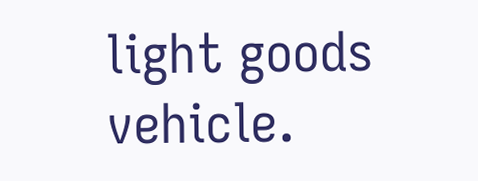light goods vehicle.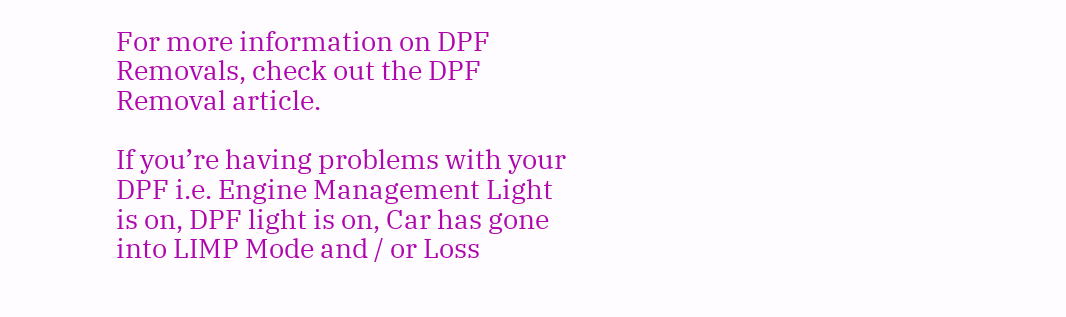For more information on DPF Removals, check out the DPF Removal article.

If you’re having problems with your DPF i.e. Engine Management Light is on, DPF light is on, Car has gone into LIMP Mode and / or Loss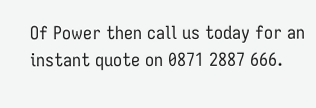Of Power then call us today for an instant quote on 0871 2887 666.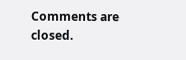Comments are closed.